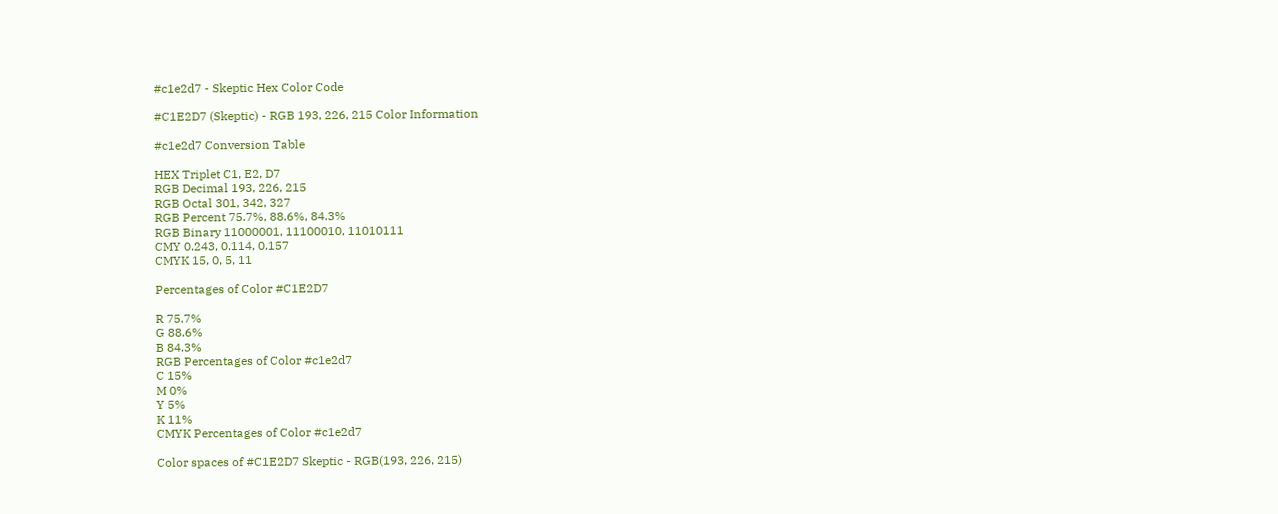#c1e2d7 - Skeptic Hex Color Code

#C1E2D7 (Skeptic) - RGB 193, 226, 215 Color Information

#c1e2d7 Conversion Table

HEX Triplet C1, E2, D7
RGB Decimal 193, 226, 215
RGB Octal 301, 342, 327
RGB Percent 75.7%, 88.6%, 84.3%
RGB Binary 11000001, 11100010, 11010111
CMY 0.243, 0.114, 0.157
CMYK 15, 0, 5, 11

Percentages of Color #C1E2D7

R 75.7%
G 88.6%
B 84.3%
RGB Percentages of Color #c1e2d7
C 15%
M 0%
Y 5%
K 11%
CMYK Percentages of Color #c1e2d7

Color spaces of #C1E2D7 Skeptic - RGB(193, 226, 215)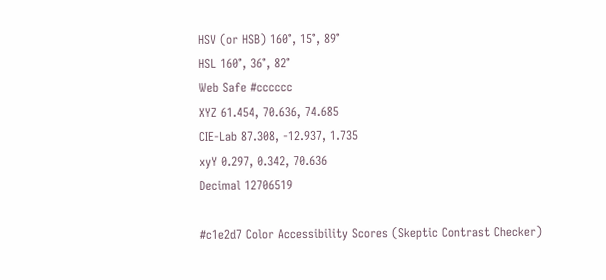HSV (or HSB) 160°, 15°, 89°
HSL 160°, 36°, 82°
Web Safe #cccccc
XYZ 61.454, 70.636, 74.685
CIE-Lab 87.308, -12.937, 1.735
xyY 0.297, 0.342, 70.636
Decimal 12706519

#c1e2d7 Color Accessibility Scores (Skeptic Contrast Checker)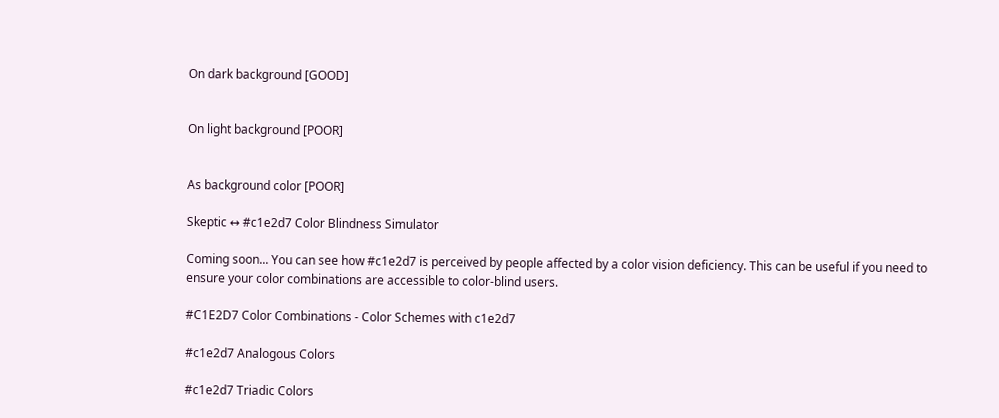On dark background [GOOD]


On light background [POOR]


As background color [POOR]

Skeptic ↔ #c1e2d7 Color Blindness Simulator

Coming soon... You can see how #c1e2d7 is perceived by people affected by a color vision deficiency. This can be useful if you need to ensure your color combinations are accessible to color-blind users.

#C1E2D7 Color Combinations - Color Schemes with c1e2d7

#c1e2d7 Analogous Colors

#c1e2d7 Triadic Colors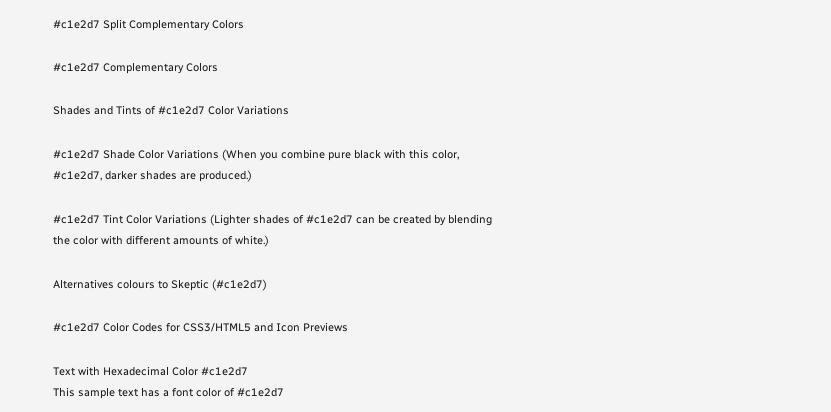#c1e2d7 Split Complementary Colors

#c1e2d7 Complementary Colors

Shades and Tints of #c1e2d7 Color Variations

#c1e2d7 Shade Color Variations (When you combine pure black with this color, #c1e2d7, darker shades are produced.)

#c1e2d7 Tint Color Variations (Lighter shades of #c1e2d7 can be created by blending the color with different amounts of white.)

Alternatives colours to Skeptic (#c1e2d7)

#c1e2d7 Color Codes for CSS3/HTML5 and Icon Previews

Text with Hexadecimal Color #c1e2d7
This sample text has a font color of #c1e2d7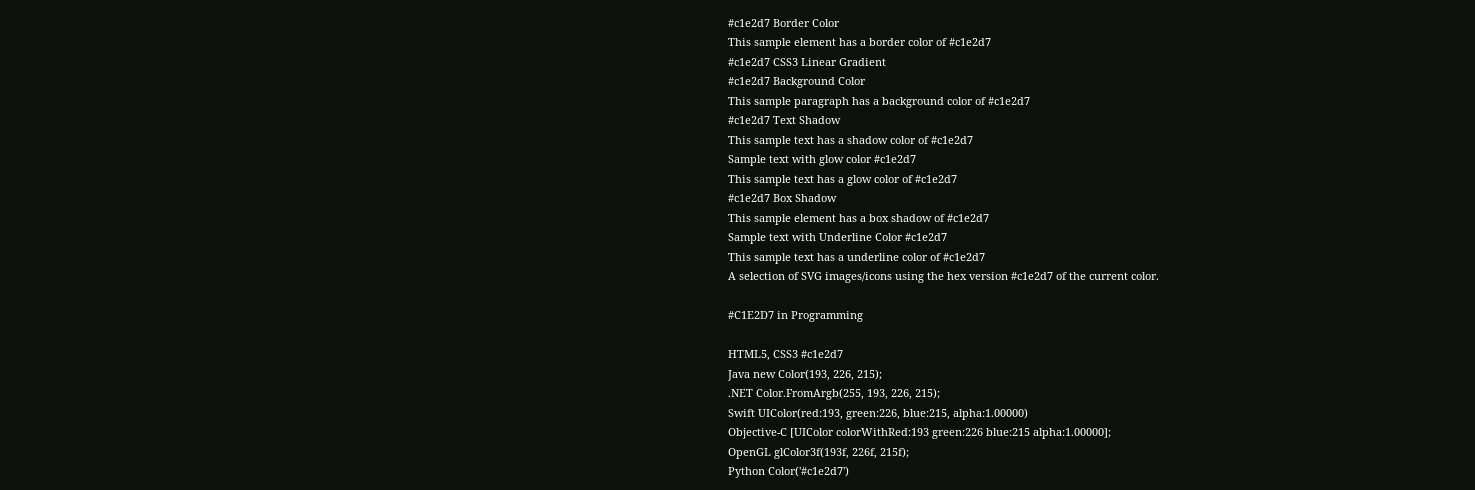#c1e2d7 Border Color
This sample element has a border color of #c1e2d7
#c1e2d7 CSS3 Linear Gradient
#c1e2d7 Background Color
This sample paragraph has a background color of #c1e2d7
#c1e2d7 Text Shadow
This sample text has a shadow color of #c1e2d7
Sample text with glow color #c1e2d7
This sample text has a glow color of #c1e2d7
#c1e2d7 Box Shadow
This sample element has a box shadow of #c1e2d7
Sample text with Underline Color #c1e2d7
This sample text has a underline color of #c1e2d7
A selection of SVG images/icons using the hex version #c1e2d7 of the current color.

#C1E2D7 in Programming

HTML5, CSS3 #c1e2d7
Java new Color(193, 226, 215);
.NET Color.FromArgb(255, 193, 226, 215);
Swift UIColor(red:193, green:226, blue:215, alpha:1.00000)
Objective-C [UIColor colorWithRed:193 green:226 blue:215 alpha:1.00000];
OpenGL glColor3f(193f, 226f, 215f);
Python Color('#c1e2d7')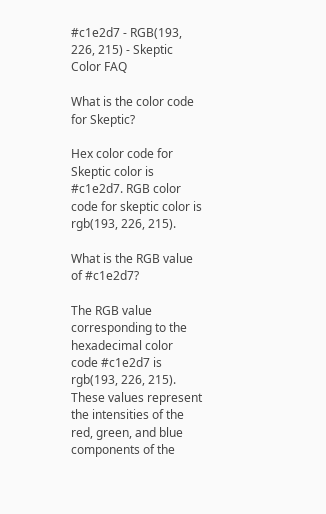#c1e2d7 - RGB(193, 226, 215) - Skeptic Color FAQ

What is the color code for Skeptic?

Hex color code for Skeptic color is #c1e2d7. RGB color code for skeptic color is rgb(193, 226, 215).

What is the RGB value of #c1e2d7?

The RGB value corresponding to the hexadecimal color code #c1e2d7 is rgb(193, 226, 215). These values represent the intensities of the red, green, and blue components of the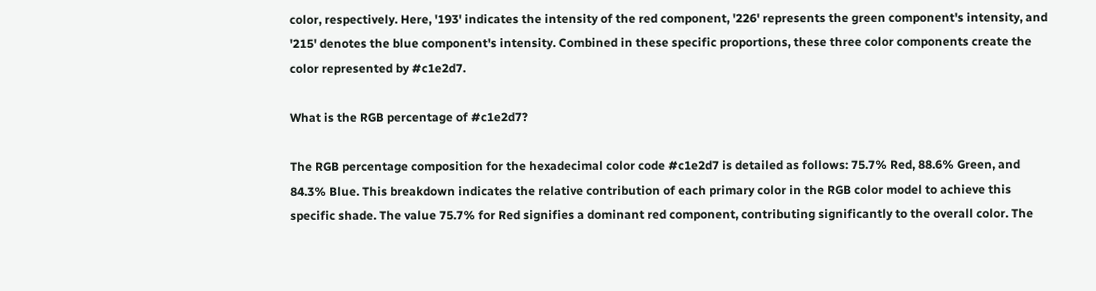color, respectively. Here, '193' indicates the intensity of the red component, '226' represents the green component's intensity, and '215' denotes the blue component's intensity. Combined in these specific proportions, these three color components create the color represented by #c1e2d7.

What is the RGB percentage of #c1e2d7?

The RGB percentage composition for the hexadecimal color code #c1e2d7 is detailed as follows: 75.7% Red, 88.6% Green, and 84.3% Blue. This breakdown indicates the relative contribution of each primary color in the RGB color model to achieve this specific shade. The value 75.7% for Red signifies a dominant red component, contributing significantly to the overall color. The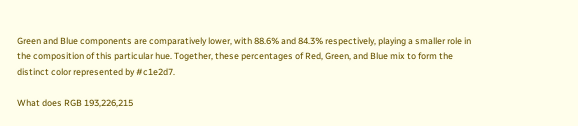Green and Blue components are comparatively lower, with 88.6% and 84.3% respectively, playing a smaller role in the composition of this particular hue. Together, these percentages of Red, Green, and Blue mix to form the distinct color represented by #c1e2d7.

What does RGB 193,226,215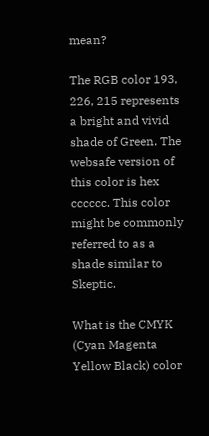mean?

The RGB color 193, 226, 215 represents a bright and vivid shade of Green. The websafe version of this color is hex cccccc. This color might be commonly referred to as a shade similar to Skeptic.

What is the CMYK (Cyan Magenta Yellow Black) color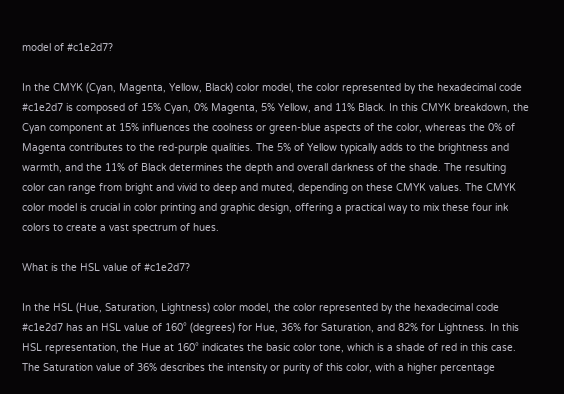model of #c1e2d7?

In the CMYK (Cyan, Magenta, Yellow, Black) color model, the color represented by the hexadecimal code #c1e2d7 is composed of 15% Cyan, 0% Magenta, 5% Yellow, and 11% Black. In this CMYK breakdown, the Cyan component at 15% influences the coolness or green-blue aspects of the color, whereas the 0% of Magenta contributes to the red-purple qualities. The 5% of Yellow typically adds to the brightness and warmth, and the 11% of Black determines the depth and overall darkness of the shade. The resulting color can range from bright and vivid to deep and muted, depending on these CMYK values. The CMYK color model is crucial in color printing and graphic design, offering a practical way to mix these four ink colors to create a vast spectrum of hues.

What is the HSL value of #c1e2d7?

In the HSL (Hue, Saturation, Lightness) color model, the color represented by the hexadecimal code #c1e2d7 has an HSL value of 160° (degrees) for Hue, 36% for Saturation, and 82% for Lightness. In this HSL representation, the Hue at 160° indicates the basic color tone, which is a shade of red in this case. The Saturation value of 36% describes the intensity or purity of this color, with a higher percentage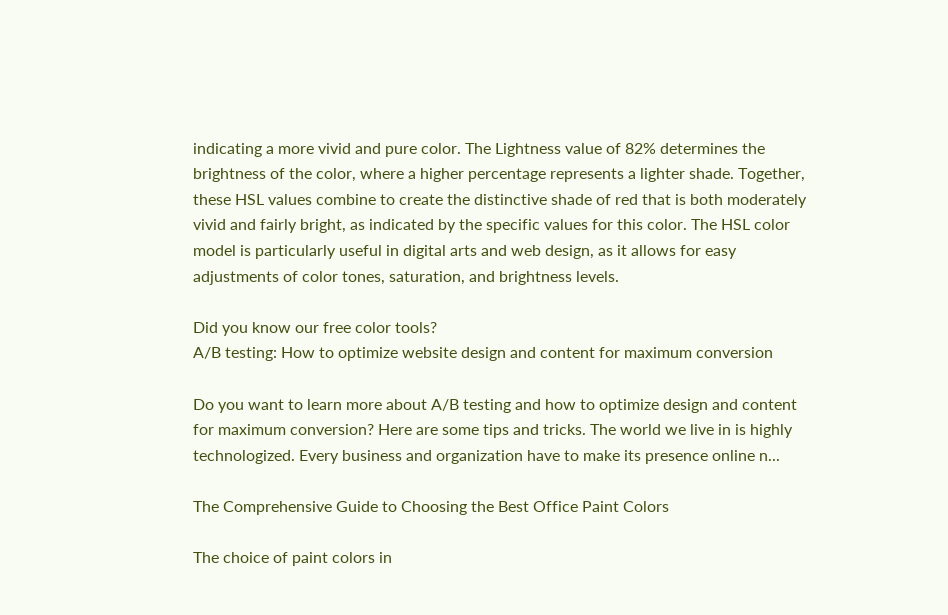indicating a more vivid and pure color. The Lightness value of 82% determines the brightness of the color, where a higher percentage represents a lighter shade. Together, these HSL values combine to create the distinctive shade of red that is both moderately vivid and fairly bright, as indicated by the specific values for this color. The HSL color model is particularly useful in digital arts and web design, as it allows for easy adjustments of color tones, saturation, and brightness levels.

Did you know our free color tools?
A/B testing: How to optimize website design and content for maximum conversion

Do you want to learn more about A/B testing and how to optimize design and content for maximum conversion? Here are some tips and tricks. The world we live in is highly technologized. Every business and organization have to make its presence online n...

The Comprehensive Guide to Choosing the Best Office Paint Colors

The choice of paint colors in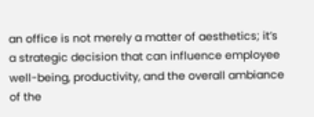an office is not merely a matter of aesthetics; it’s a strategic decision that can influence employee well-being, productivity, and the overall ambiance of the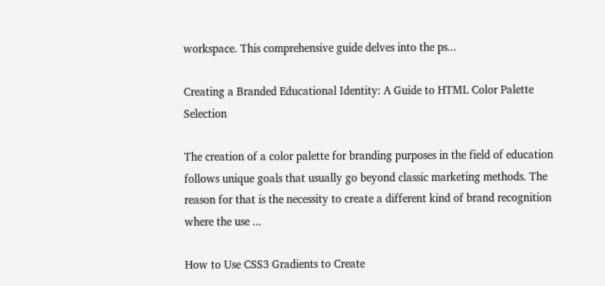workspace. This comprehensive guide delves into the ps...

Creating a Branded Educational Identity: A Guide to HTML Color Palette Selection

The creation of a color palette for branding purposes in the field of education follows unique goals that usually go beyond classic marketing methods. The reason for that is the necessity to create a different kind of brand recognition where the use ...

How to Use CSS3 Gradients to Create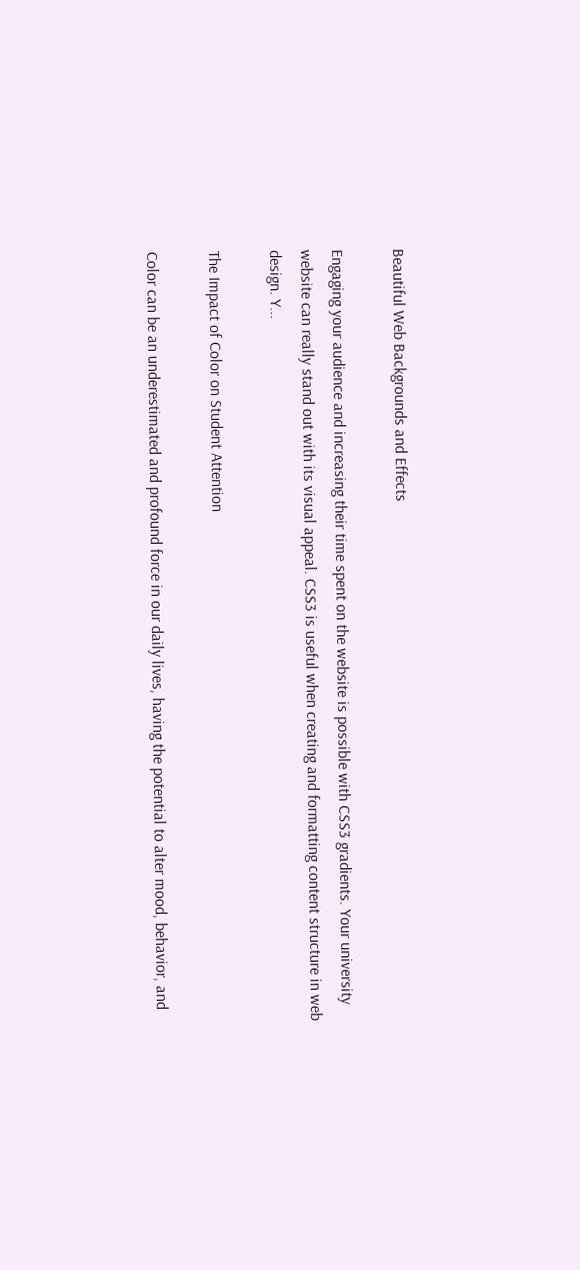Beautiful Web Backgrounds and Effects

Engaging your audience and increasing their time spent on the website is possible with CSS3 gradients. Your university website can really stand out with its visual appeal. CSS3 is useful when creating and formatting content structure in web design. Y...

The Impact of Color on Student Attention

Color can be an underestimated and profound force in our daily lives, having the potential to alter mood, behavior, and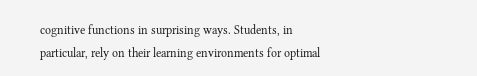cognitive functions in surprising ways. Students, in particular, rely on their learning environments for optimal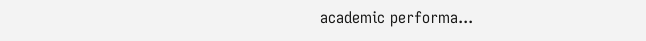academic performa...